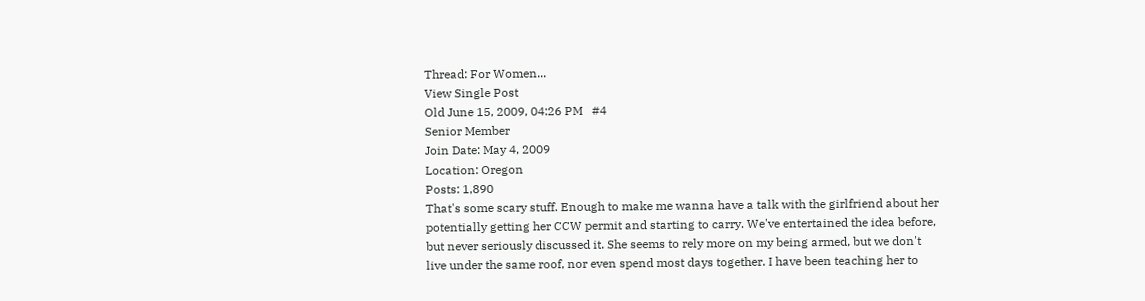Thread: For Women...
View Single Post
Old June 15, 2009, 04:26 PM   #4
Senior Member
Join Date: May 4, 2009
Location: Oregon
Posts: 1,890
That's some scary stuff. Enough to make me wanna have a talk with the girlfriend about her potentially getting her CCW permit and starting to carry. We've entertained the idea before, but never seriously discussed it. She seems to rely more on my being armed, but we don't live under the same roof, nor even spend most days together. I have been teaching her to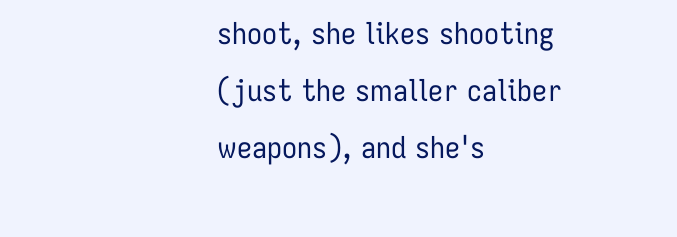shoot, she likes shooting (just the smaller caliber weapons), and she's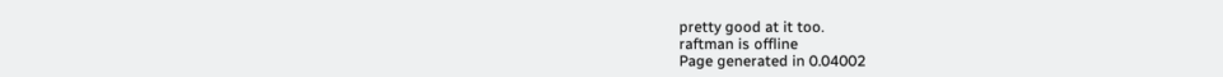pretty good at it too.
raftman is offline
Page generated in 0.04002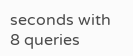seconds with 8 queries